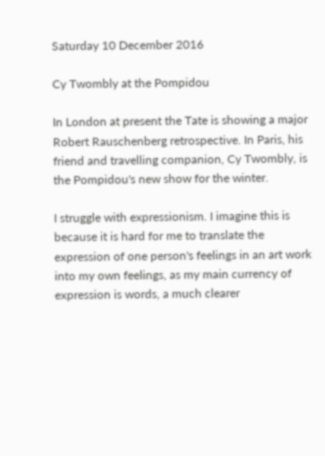Saturday 10 December 2016

Cy Twombly at the Pompidou

In London at present the Tate is showing a major Robert Rauschenberg retrospective. In Paris, his friend and travelling companion, Cy Twombly, is the Pompidou's new show for the winter.

I struggle with expressionism. I imagine this is because it is hard for me to translate the expression of one person's feelings in an art work into my own feelings, as my main currency of expression is words, a much clearer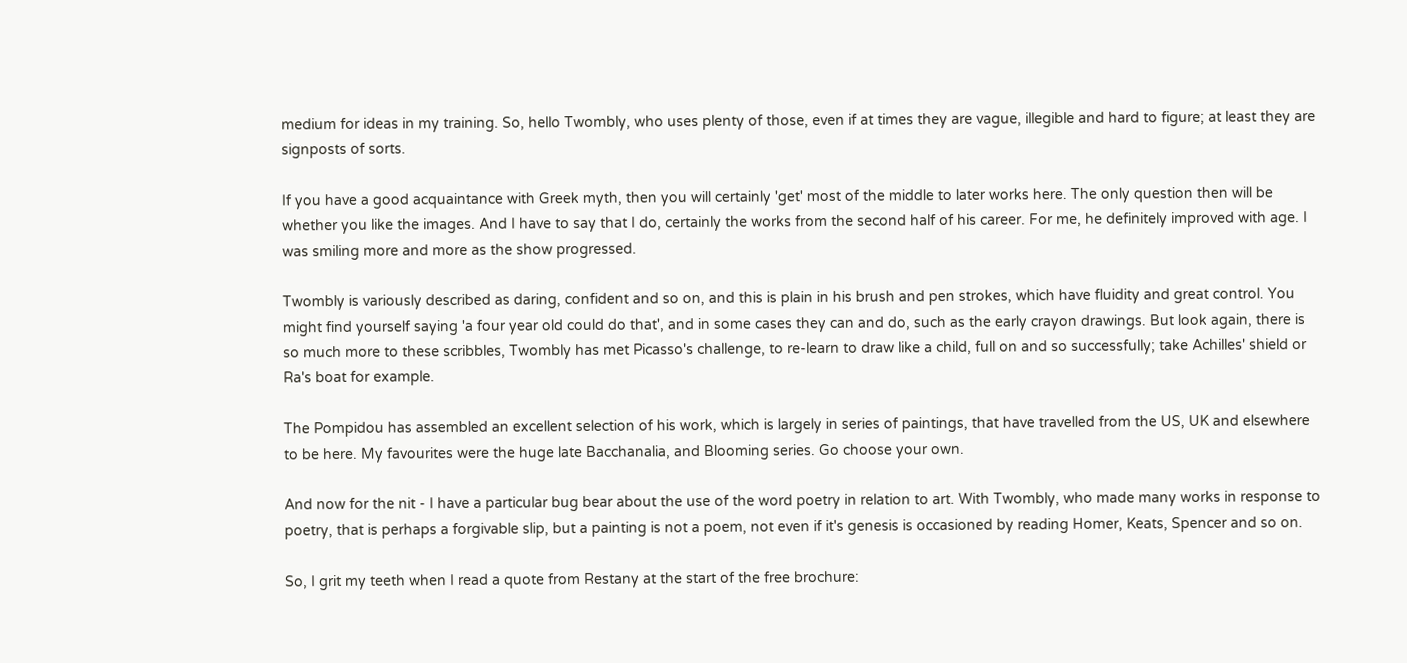medium for ideas in my training. So, hello Twombly, who uses plenty of those, even if at times they are vague, illegible and hard to figure; at least they are signposts of sorts.

If you have a good acquaintance with Greek myth, then you will certainly 'get' most of the middle to later works here. The only question then will be whether you like the images. And I have to say that I do, certainly the works from the second half of his career. For me, he definitely improved with age. I was smiling more and more as the show progressed.

Twombly is variously described as daring, confident and so on, and this is plain in his brush and pen strokes, which have fluidity and great control. You might find yourself saying 'a four year old could do that', and in some cases they can and do, such as the early crayon drawings. But look again, there is so much more to these scribbles, Twombly has met Picasso's challenge, to re-learn to draw like a child, full on and so successfully; take Achilles' shield or Ra's boat for example.

The Pompidou has assembled an excellent selection of his work, which is largely in series of paintings, that have travelled from the US, UK and elsewhere to be here. My favourites were the huge late Bacchanalia, and Blooming series. Go choose your own.

And now for the nit - I have a particular bug bear about the use of the word poetry in relation to art. With Twombly, who made many works in response to poetry, that is perhaps a forgivable slip, but a painting is not a poem, not even if it's genesis is occasioned by reading Homer, Keats, Spencer and so on.

So, I grit my teeth when I read a quote from Restany at the start of the free brochure: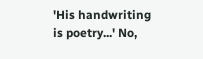'His handwriting is poetry...' No,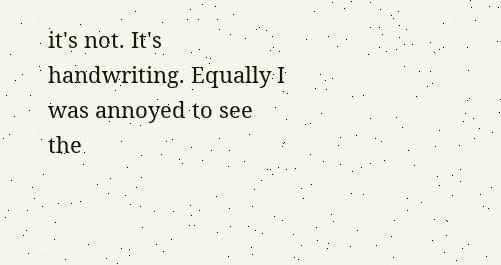it's not. It's handwriting. Equally I was annoyed to see the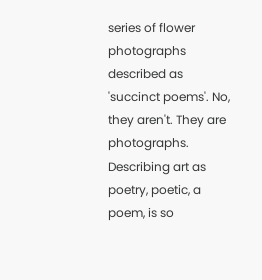series of flower photographs described as 'succinct poems'. No, they aren't. They are photographs. Describing art as poetry, poetic, a poem, is so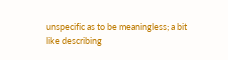unspecific as to be meaningless; a bit like describing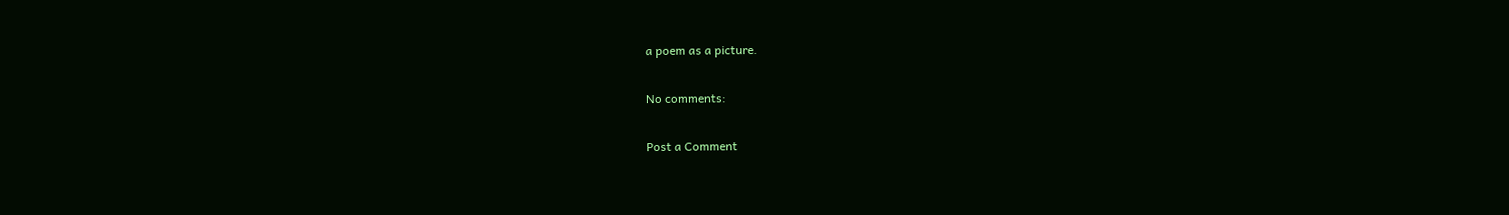a poem as a picture.

No comments:

Post a Comment